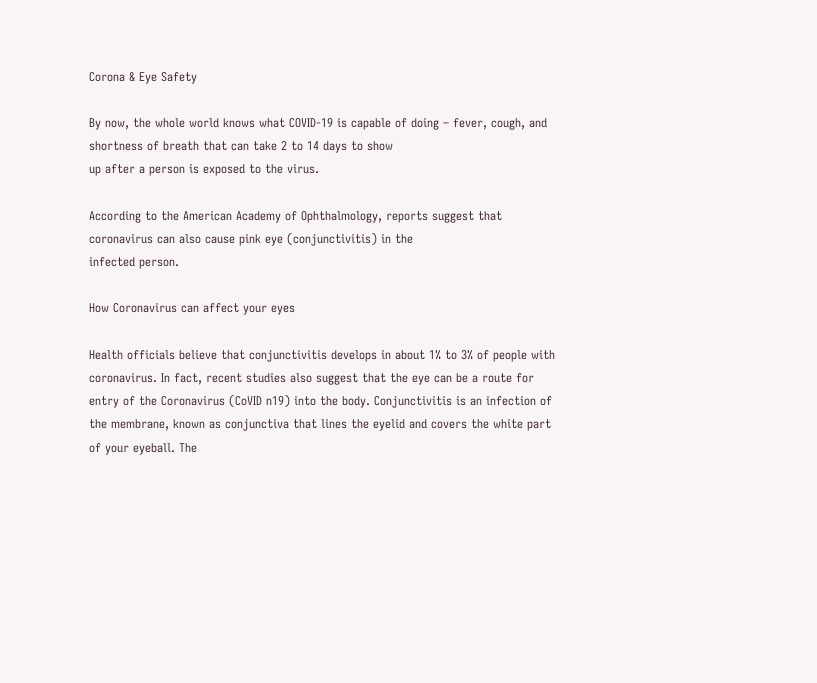Corona & Eye Safety

By now, the whole world knows what COVID-19 is capable of doing – fever, cough, and shortness of breath that can take 2 to 14 days to show
up after a person is exposed to the virus.

According to the American Academy of Ophthalmology, reports suggest that coronavirus can also cause pink eye (conjunctivitis) in the
infected person.

How Coronavirus can affect your eyes

Health officials believe that conjunctivitis develops in about 1% to 3% of people with coronavirus. In fact, recent studies also suggest that the eye can be a route for entry of the Coronavirus (CoVID n19) into the body. Conjunctivitis is an infection of the membrane, known as conjunctiva that lines the eyelid and covers the white part of your eyeball. The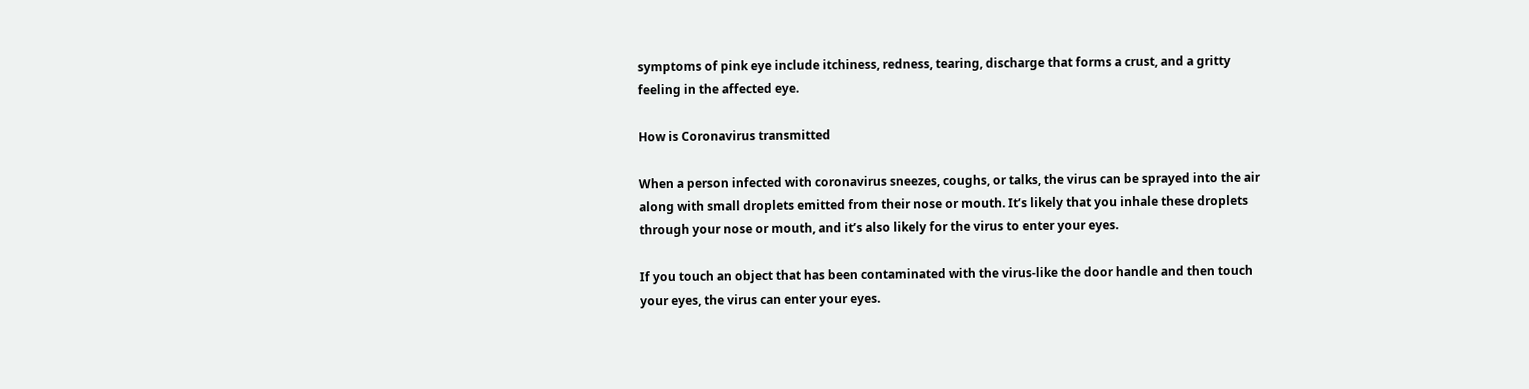symptoms of pink eye include itchiness, redness, tearing, discharge that forms a crust, and a gritty feeling in the affected eye.

How is Coronavirus transmitted

When a person infected with coronavirus sneezes, coughs, or talks, the virus can be sprayed into the air along with small droplets emitted from their nose or mouth. It’s likely that you inhale these droplets through your nose or mouth, and it’s also likely for the virus to enter your eyes.

If you touch an object that has been contaminated with the virus-like the door handle and then touch your eyes, the virus can enter your eyes.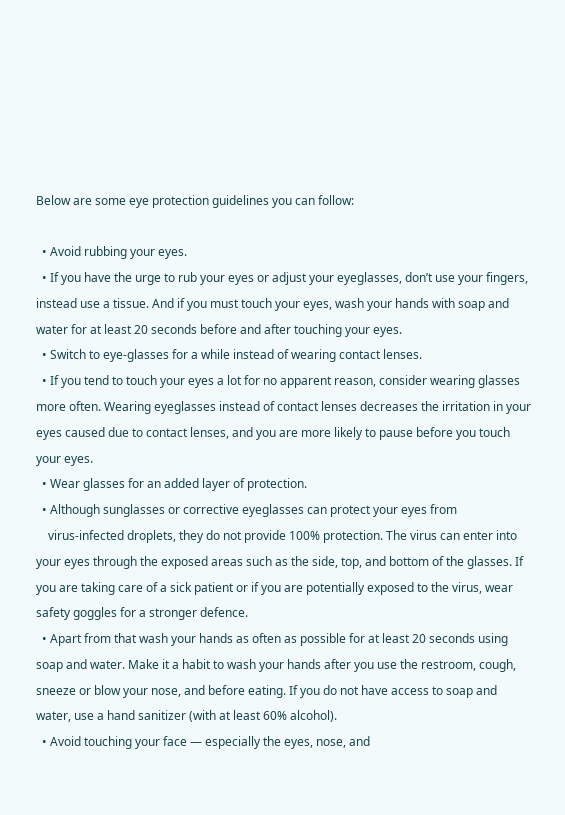Below are some eye protection guidelines you can follow:

  • Avoid rubbing your eyes.
  • If you have the urge to rub your eyes or adjust your eyeglasses, don’t use your fingers, instead use a tissue. And if you must touch your eyes, wash your hands with soap and water for at least 20 seconds before and after touching your eyes.
  • Switch to eye-glasses for a while instead of wearing contact lenses.
  • If you tend to touch your eyes a lot for no apparent reason, consider wearing glasses more often. Wearing eyeglasses instead of contact lenses decreases the irritation in your eyes caused due to contact lenses, and you are more likely to pause before you touch your eyes.
  • Wear glasses for an added layer of protection.
  • Although sunglasses or corrective eyeglasses can protect your eyes from
    virus-infected droplets, they do not provide 100% protection. The virus can enter into your eyes through the exposed areas such as the side, top, and bottom of the glasses. If you are taking care of a sick patient or if you are potentially exposed to the virus, wear safety goggles for a stronger defence.
  • Apart from that wash your hands as often as possible for at least 20 seconds using soap and water. Make it a habit to wash your hands after you use the restroom, cough, sneeze or blow your nose, and before eating. If you do not have access to soap and water, use a hand sanitizer (with at least 60% alcohol).
  • Avoid touching your face — especially the eyes, nose, and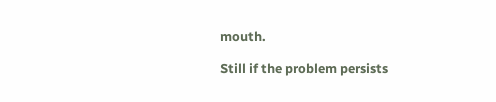mouth.

Still if the problem persists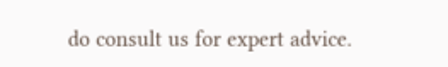do consult us for expert advice.